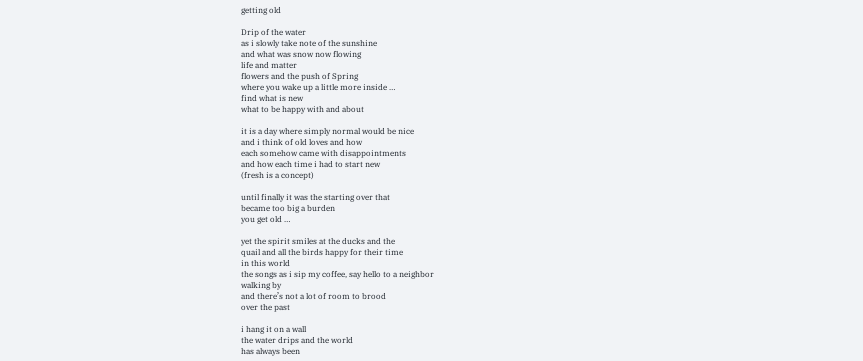getting old

Drip of the water
as i slowly take note of the sunshine
and what was snow now flowing
life and matter
flowers and the push of Spring
where you wake up a little more inside …
find what is new
what to be happy with and about

it is a day where simply normal would be nice
and i think of old loves and how
each somehow came with disappointments
and how each time i had to start new
(fresh is a concept)

until finally it was the starting over that
became too big a burden
you get old …

yet the spirit smiles at the ducks and the
quail and all the birds happy for their time
in this world
the songs as i sip my coffee, say hello to a neighbor
walking by
and there’s not a lot of room to brood
over the past

i hang it on a wall
the water drips and the world
has always been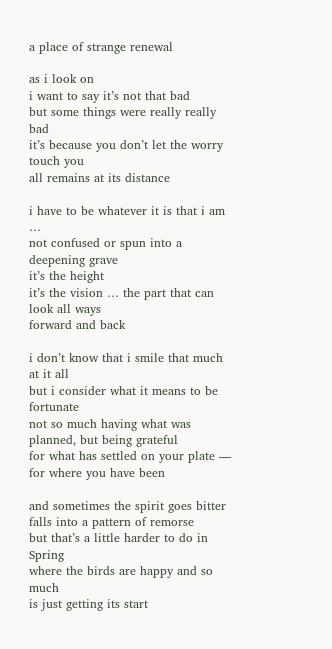a place of strange renewal

as i look on
i want to say it’s not that bad
but some things were really really bad
it’s because you don’t let the worry touch you
all remains at its distance

i have to be whatever it is that i am …
not confused or spun into a deepening grave
it’s the height
it’s the vision … the part that can look all ways
forward and back

i don’t know that i smile that much at it all
but i consider what it means to be fortunate
not so much having what was planned, but being grateful
for what has settled on your plate — for where you have been

and sometimes the spirit goes bitter
falls into a pattern of remorse
but that’s a little harder to do in Spring
where the birds are happy and so much
is just getting its start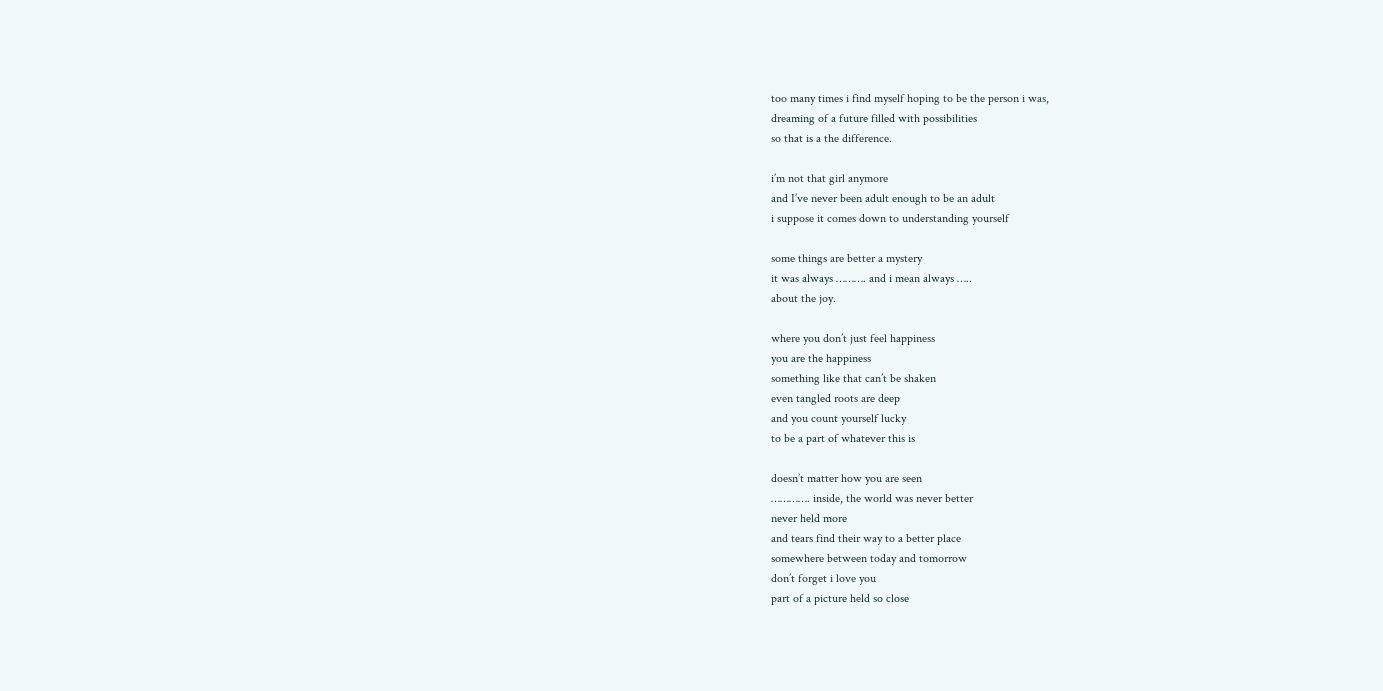too many times i find myself hoping to be the person i was,
dreaming of a future filled with possibilities
so that is a the difference.

i’m not that girl anymore
and I’ve never been adult enough to be an adult
i suppose it comes down to understanding yourself

some things are better a mystery
it was always ………. and i mean always …..
about the joy.

where you don’t just feel happiness
you are the happiness
something like that can’t be shaken
even tangled roots are deep
and you count yourself lucky
to be a part of whatever this is

doesn’t matter how you are seen
…………. inside, the world was never better
never held more
and tears find their way to a better place
somewhere between today and tomorrow
don’t forget i love you
part of a picture held so close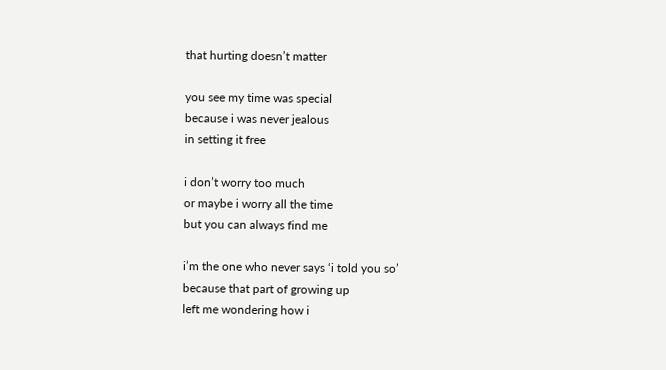that hurting doesn’t matter

you see my time was special
because i was never jealous
in setting it free

i don’t worry too much
or maybe i worry all the time
but you can always find me

i’m the one who never says ‘i told you so’
because that part of growing up
left me wondering how i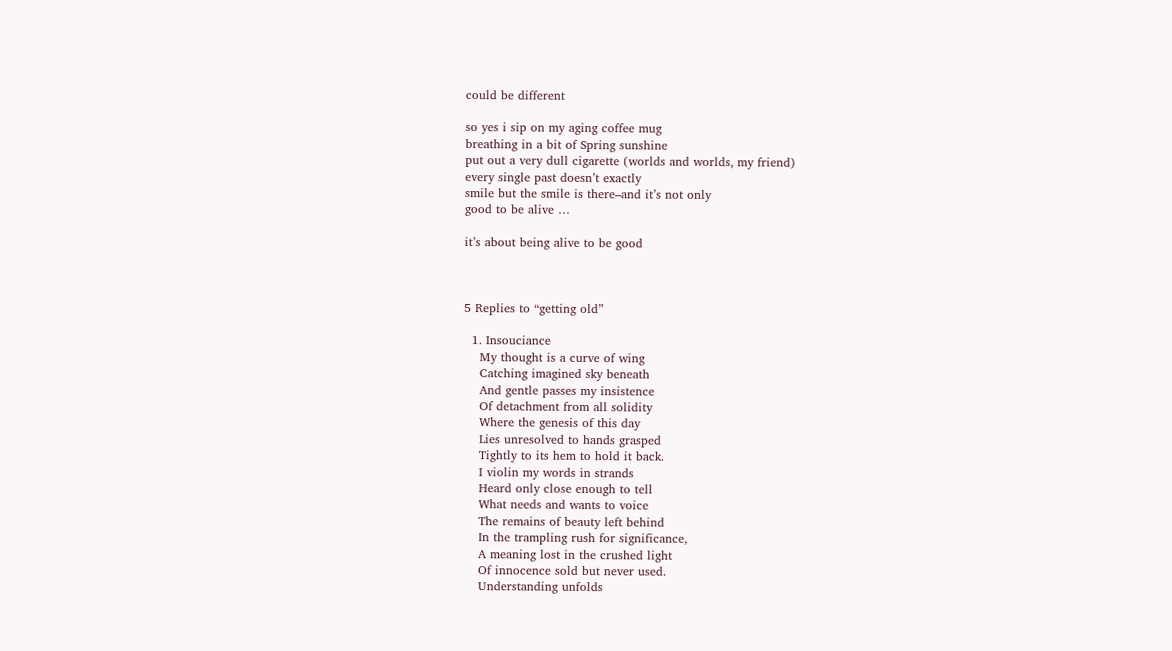could be different

so yes i sip on my aging coffee mug
breathing in a bit of Spring sunshine
put out a very dull cigarette (worlds and worlds, my friend)
every single past doesn’t exactly
smile but the smile is there–and it’s not only
good to be alive …

it’s about being alive to be good



5 Replies to “getting old”

  1. Insouciance
    My thought is a curve of wing
    Catching imagined sky beneath
    And gentle passes my insistence
    Of detachment from all solidity
    Where the genesis of this day
    Lies unresolved to hands grasped
    Tightly to its hem to hold it back.
    I violin my words in strands
    Heard only close enough to tell
    What needs and wants to voice
    The remains of beauty left behind
    In the trampling rush for significance,
    A meaning lost in the crushed light
    Of innocence sold but never used.
    Understanding unfolds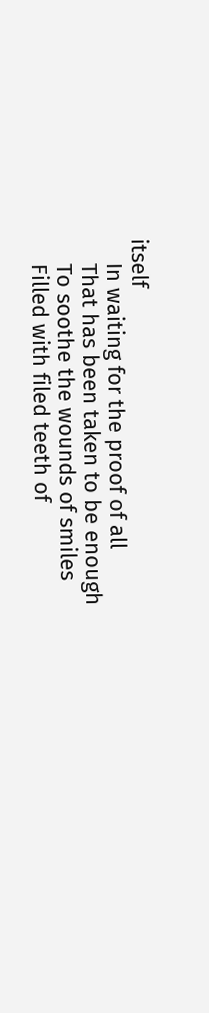itself
    In waiting for the proof of all
    That has been taken to be enough
    To soothe the wounds of smiles
    Filled with filed teeth of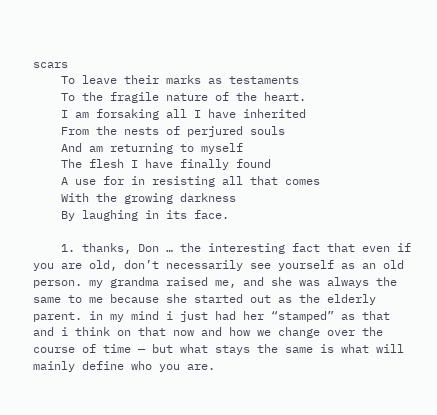scars
    To leave their marks as testaments
    To the fragile nature of the heart.
    I am forsaking all I have inherited
    From the nests of perjured souls
    And am returning to myself
    The flesh I have finally found
    A use for in resisting all that comes
    With the growing darkness
    By laughing in its face.

    1. thanks, Don … the interesting fact that even if you are old, don’t necessarily see yourself as an old person. my grandma raised me, and she was always the same to me because she started out as the elderly parent. in my mind i just had her “stamped” as that and i think on that now and how we change over the course of time — but what stays the same is what will mainly define who you are.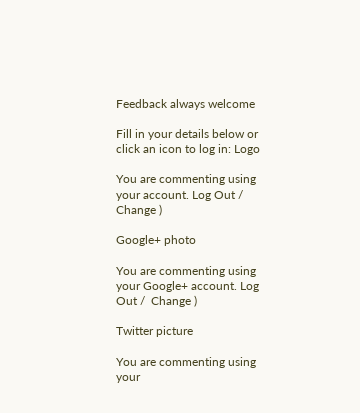Feedback always welcome

Fill in your details below or click an icon to log in: Logo

You are commenting using your account. Log Out /  Change )

Google+ photo

You are commenting using your Google+ account. Log Out /  Change )

Twitter picture

You are commenting using your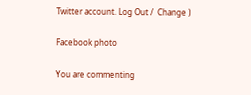Twitter account. Log Out /  Change )

Facebook photo

You are commenting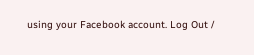using your Facebook account. Log Out /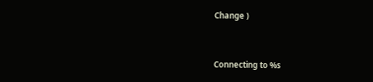Change )


Connecting to %s